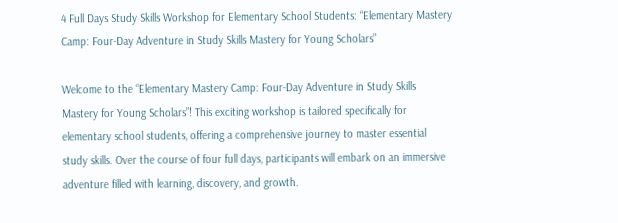4 Full Days Study Skills Workshop for Elementary School Students: “Elementary Mastery Camp: Four-Day Adventure in Study Skills Mastery for Young Scholars”

Welcome to the “Elementary Mastery Camp: Four-Day Adventure in Study Skills Mastery for Young Scholars”! This exciting workshop is tailored specifically for elementary school students, offering a comprehensive journey to master essential study skills. Over the course of four full days, participants will embark on an immersive adventure filled with learning, discovery, and growth.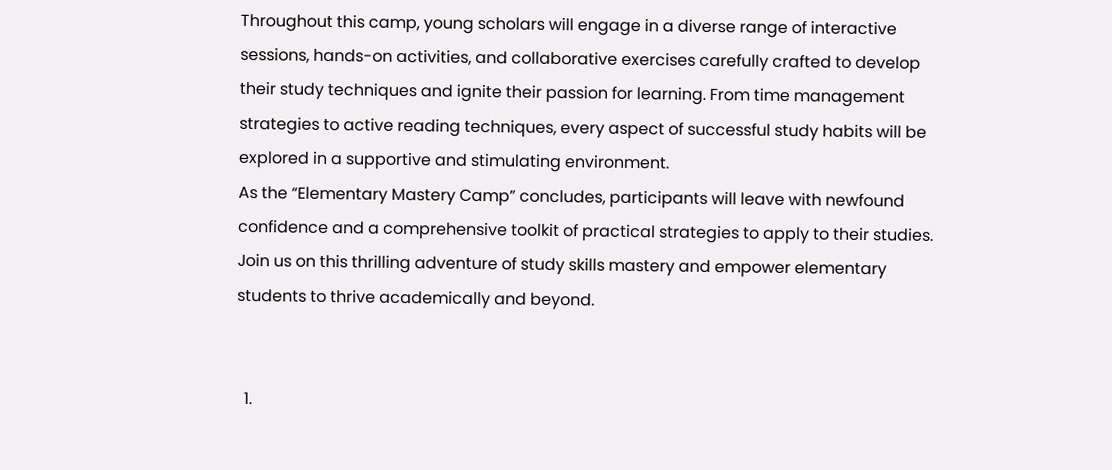Throughout this camp, young scholars will engage in a diverse range of interactive sessions, hands-on activities, and collaborative exercises carefully crafted to develop their study techniques and ignite their passion for learning. From time management strategies to active reading techniques, every aspect of successful study habits will be explored in a supportive and stimulating environment.
As the “Elementary Mastery Camp” concludes, participants will leave with newfound confidence and a comprehensive toolkit of practical strategies to apply to their studies. Join us on this thrilling adventure of study skills mastery and empower elementary students to thrive academically and beyond.


  1.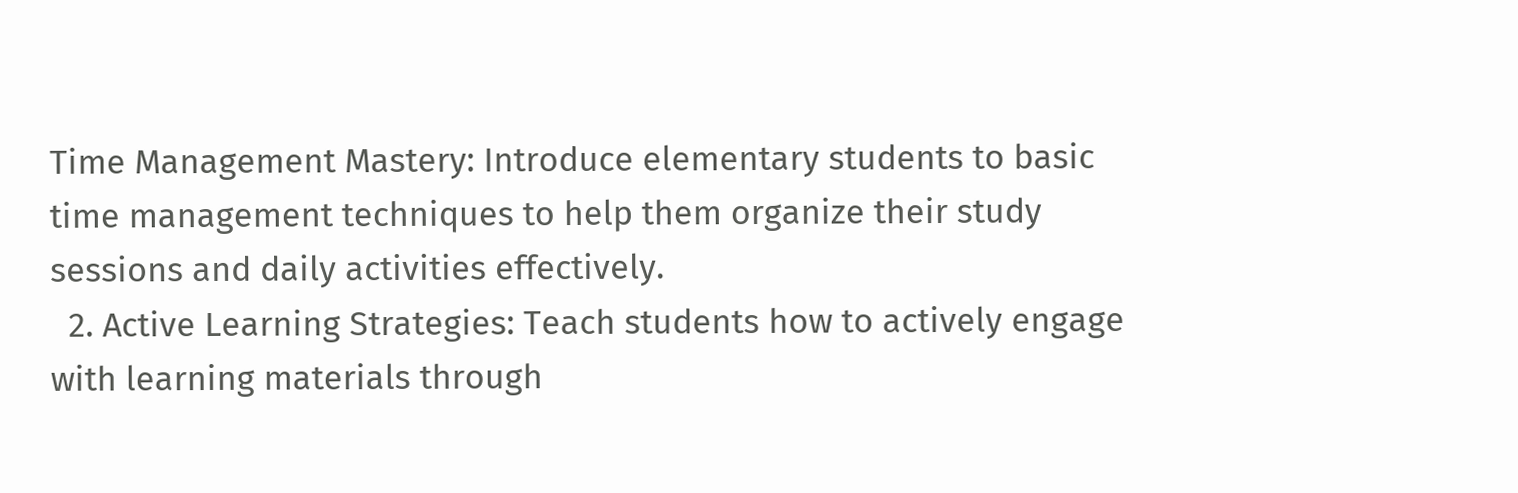Time Management Mastery: Introduce elementary students to basic time management techniques to help them organize their study sessions and daily activities effectively.
  2. Active Learning Strategies: Teach students how to actively engage with learning materials through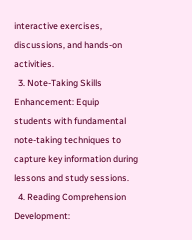interactive exercises, discussions, and hands-on activities.
  3. Note-Taking Skills Enhancement: Equip students with fundamental note-taking techniques to capture key information during lessons and study sessions.
  4. Reading Comprehension Development: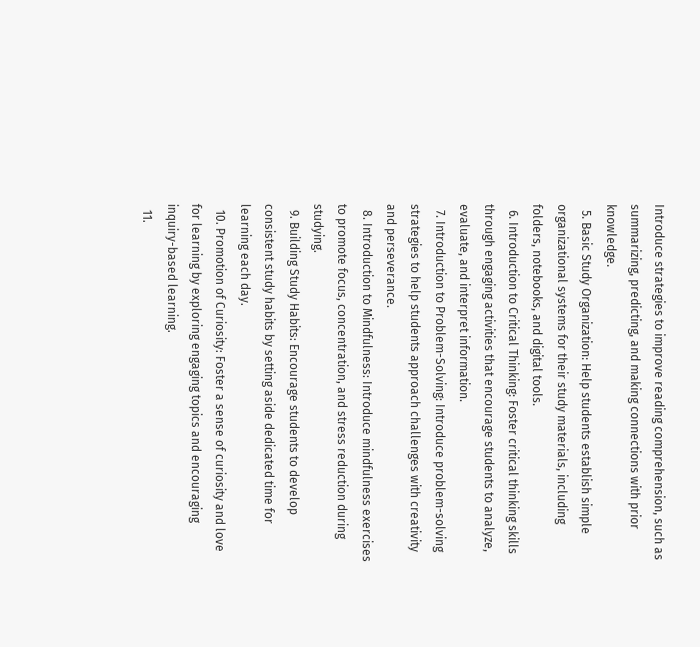Introduce strategies to improve reading comprehension, such as summarizing, predicting, and making connections with prior knowledge.
  5. Basic Study Organization: Help students establish simple organizational systems for their study materials, including folders, notebooks, and digital tools.
  6. Introduction to Critical Thinking: Foster critical thinking skills through engaging activities that encourage students to analyze, evaluate, and interpret information.
  7. Introduction to Problem-Solving: Introduce problem-solving strategies to help students approach challenges with creativity and perseverance.
  8. Introduction to Mindfulness: Introduce mindfulness exercises to promote focus, concentration, and stress reduction during studying.
  9. Building Study Habits: Encourage students to develop consistent study habits by setting aside dedicated time for learning each day.
  10. Promotion of Curiosity: Foster a sense of curiosity and love for learning by exploring engaging topics and encouraging inquiry-based learning.
  11.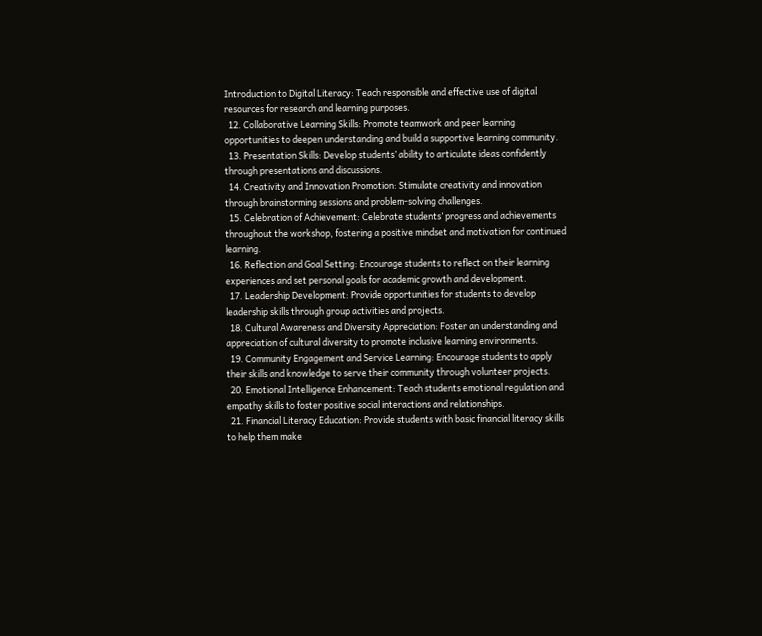Introduction to Digital Literacy: Teach responsible and effective use of digital resources for research and learning purposes.
  12. Collaborative Learning Skills: Promote teamwork and peer learning opportunities to deepen understanding and build a supportive learning community.
  13. Presentation Skills: Develop students’ ability to articulate ideas confidently through presentations and discussions.
  14. Creativity and Innovation Promotion: Stimulate creativity and innovation through brainstorming sessions and problem-solving challenges.
  15. Celebration of Achievement: Celebrate students’ progress and achievements throughout the workshop, fostering a positive mindset and motivation for continued learning.
  16. Reflection and Goal Setting: Encourage students to reflect on their learning experiences and set personal goals for academic growth and development.
  17. Leadership Development: Provide opportunities for students to develop leadership skills through group activities and projects.
  18. Cultural Awareness and Diversity Appreciation: Foster an understanding and appreciation of cultural diversity to promote inclusive learning environments.
  19. Community Engagement and Service Learning: Encourage students to apply their skills and knowledge to serve their community through volunteer projects.
  20. Emotional Intelligence Enhancement: Teach students emotional regulation and empathy skills to foster positive social interactions and relationships.
  21. Financial Literacy Education: Provide students with basic financial literacy skills to help them make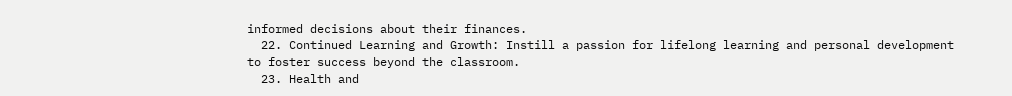informed decisions about their finances.
  22. Continued Learning and Growth: Instill a passion for lifelong learning and personal development to foster success beyond the classroom.
  23. Health and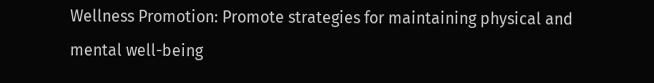Wellness Promotion: Promote strategies for maintaining physical and mental well-being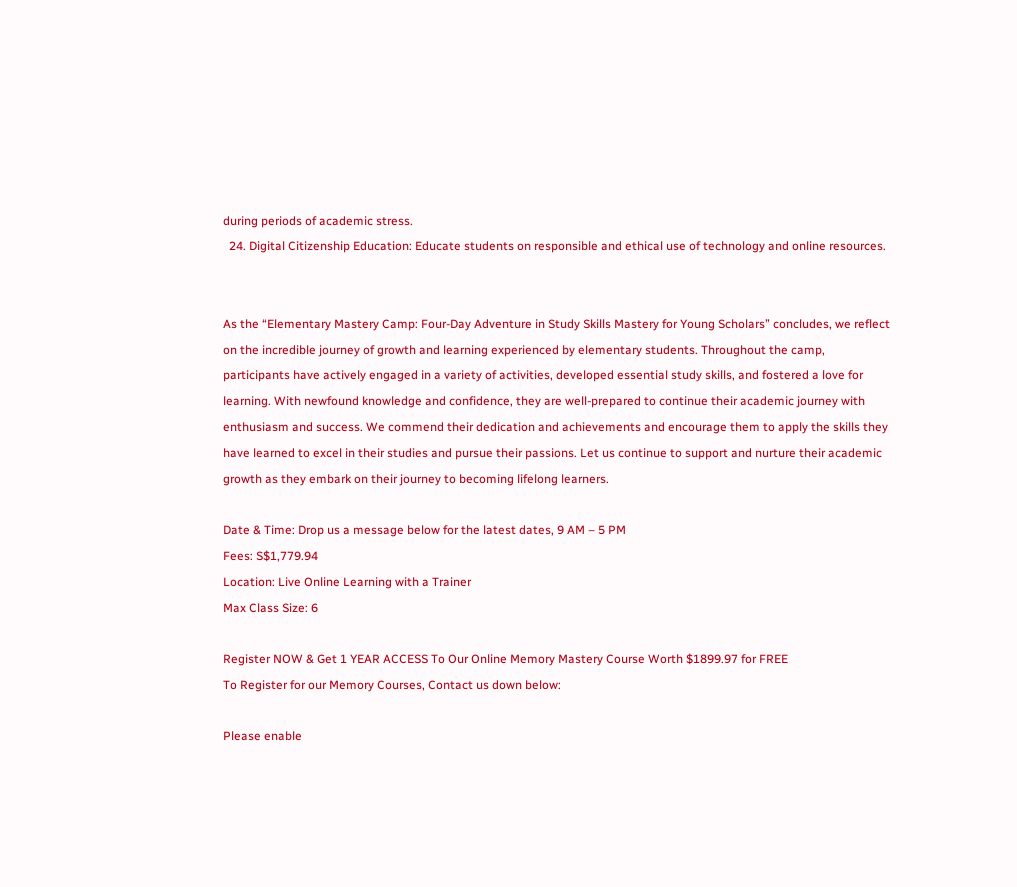during periods of academic stress.
  24. Digital Citizenship Education: Educate students on responsible and ethical use of technology and online resources.


As the “Elementary Mastery Camp: Four-Day Adventure in Study Skills Mastery for Young Scholars” concludes, we reflect on the incredible journey of growth and learning experienced by elementary students. Throughout the camp, participants have actively engaged in a variety of activities, developed essential study skills, and fostered a love for learning. With newfound knowledge and confidence, they are well-prepared to continue their academic journey with enthusiasm and success. We commend their dedication and achievements and encourage them to apply the skills they have learned to excel in their studies and pursue their passions. Let us continue to support and nurture their academic growth as they embark on their journey to becoming lifelong learners.

Date & Time: Drop us a message below for the latest dates, 9 AM – 5 PM
Fees: S$1,779.94
Location: Live Online Learning with a Trainer
Max Class Size: 6

Register NOW & Get 1 YEAR ACCESS To Our Online Memory Mastery Course Worth $1899.97 for FREE
To Register for our Memory Courses, Contact us down below:

Please enable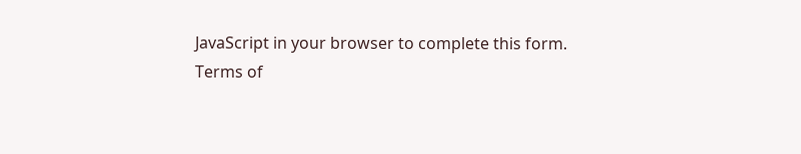JavaScript in your browser to complete this form.
Terms of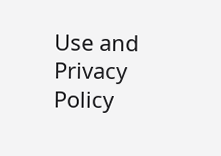Use and Privacy Policy